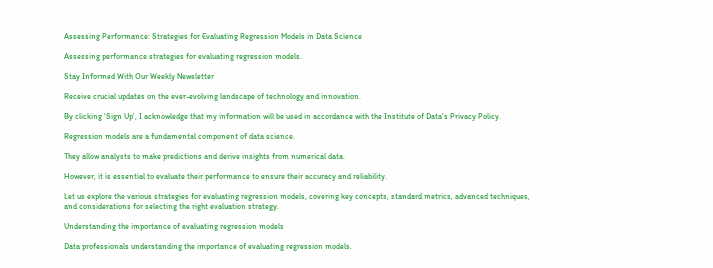Assessing Performance: Strategies for Evaluating Regression Models in Data Science

Assessing performance strategies for evaluating regression models.

Stay Informed With Our Weekly Newsletter

Receive crucial updates on the ever-evolving landscape of technology and innovation.

By clicking 'Sign Up', I acknowledge that my information will be used in accordance with the Institute of Data's Privacy Policy.

Regression models are a fundamental component of data science.

They allow analysts to make predictions and derive insights from numerical data.

However, it is essential to evaluate their performance to ensure their accuracy and reliability.

Let us explore the various strategies for evaluating regression models, covering key concepts, standard metrics, advanced techniques, and considerations for selecting the right evaluation strategy.

Understanding the importance of evaluating regression models

Data professionals understanding the importance of evaluating regression models.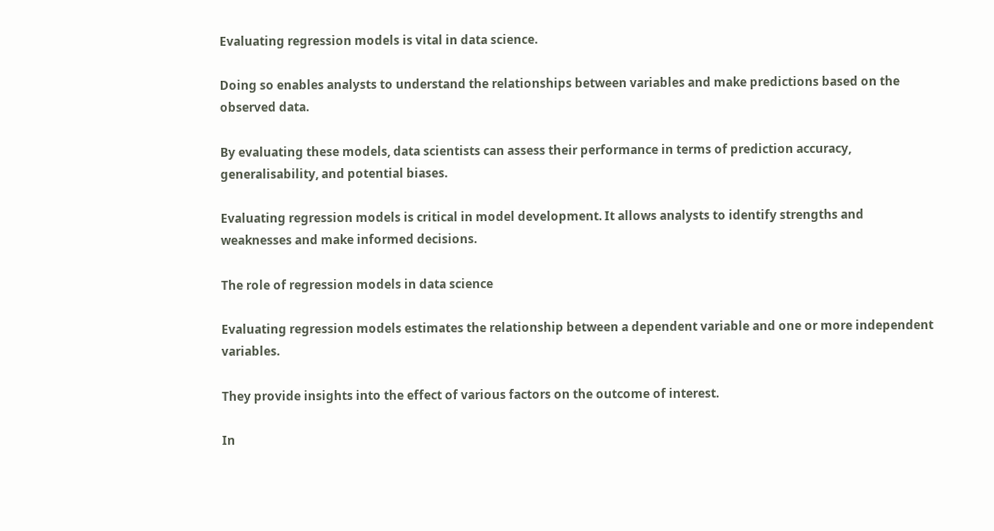Evaluating regression models is vital in data science.

Doing so enables analysts to understand the relationships between variables and make predictions based on the observed data.

By evaluating these models, data scientists can assess their performance in terms of prediction accuracy, generalisability, and potential biases.

Evaluating regression models is critical in model development. It allows analysts to identify strengths and weaknesses and make informed decisions.

The role of regression models in data science

Evaluating regression models estimates the relationship between a dependent variable and one or more independent variables.

They provide insights into the effect of various factors on the outcome of interest.

In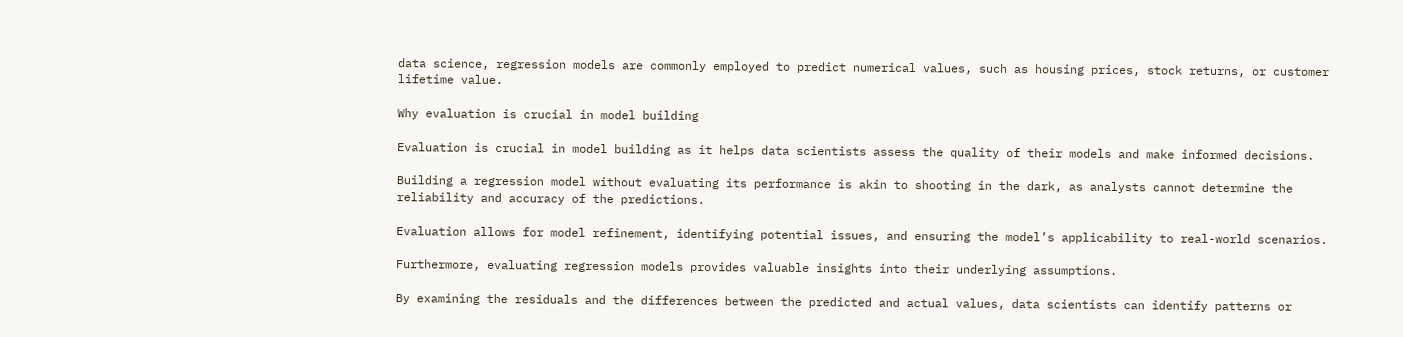data science, regression models are commonly employed to predict numerical values, such as housing prices, stock returns, or customer lifetime value.

Why evaluation is crucial in model building

Evaluation is crucial in model building as it helps data scientists assess the quality of their models and make informed decisions.

Building a regression model without evaluating its performance is akin to shooting in the dark, as analysts cannot determine the reliability and accuracy of the predictions.

Evaluation allows for model refinement, identifying potential issues, and ensuring the model’s applicability to real-world scenarios.

Furthermore, evaluating regression models provides valuable insights into their underlying assumptions.

By examining the residuals and the differences between the predicted and actual values, data scientists can identify patterns or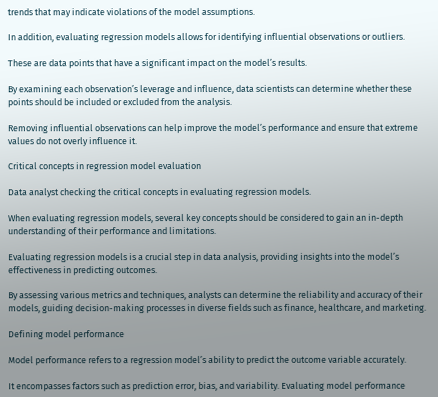trends that may indicate violations of the model assumptions.

In addition, evaluating regression models allows for identifying influential observations or outliers.

These are data points that have a significant impact on the model’s results.

By examining each observation’s leverage and influence, data scientists can determine whether these points should be included or excluded from the analysis.

Removing influential observations can help improve the model’s performance and ensure that extreme values do not overly influence it.

Critical concepts in regression model evaluation

Data analyst checking the critical concepts in evaluating regression models.

When evaluating regression models, several key concepts should be considered to gain an in-depth understanding of their performance and limitations.

Evaluating regression models is a crucial step in data analysis, providing insights into the model’s effectiveness in predicting outcomes.

By assessing various metrics and techniques, analysts can determine the reliability and accuracy of their models, guiding decision-making processes in diverse fields such as finance, healthcare, and marketing.

Defining model performance

Model performance refers to a regression model’s ability to predict the outcome variable accurately.

It encompasses factors such as prediction error, bias, and variability. Evaluating model performance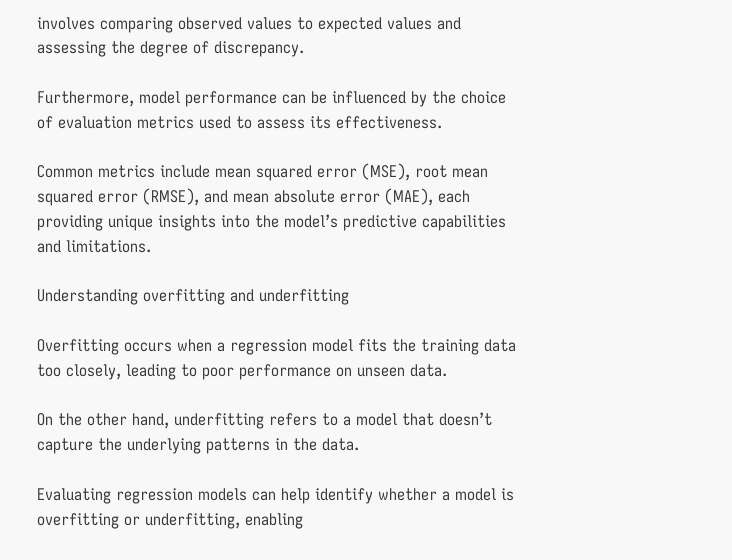involves comparing observed values to expected values and assessing the degree of discrepancy.

Furthermore, model performance can be influenced by the choice of evaluation metrics used to assess its effectiveness.

Common metrics include mean squared error (MSE), root mean squared error (RMSE), and mean absolute error (MAE), each providing unique insights into the model’s predictive capabilities and limitations.

Understanding overfitting and underfitting

Overfitting occurs when a regression model fits the training data too closely, leading to poor performance on unseen data.

On the other hand, underfitting refers to a model that doesn’t capture the underlying patterns in the data.

Evaluating regression models can help identify whether a model is overfitting or underfitting, enabling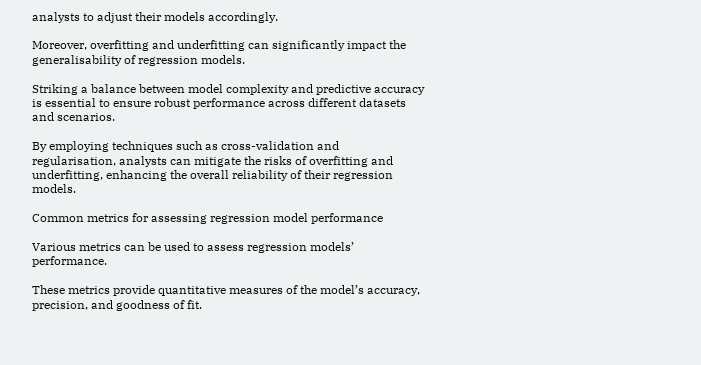analysts to adjust their models accordingly.

Moreover, overfitting and underfitting can significantly impact the generalisability of regression models.

Striking a balance between model complexity and predictive accuracy is essential to ensure robust performance across different datasets and scenarios.

By employing techniques such as cross-validation and regularisation, analysts can mitigate the risks of overfitting and underfitting, enhancing the overall reliability of their regression models.

Common metrics for assessing regression model performance

Various metrics can be used to assess regression models’ performance.

These metrics provide quantitative measures of the model’s accuracy, precision, and goodness of fit.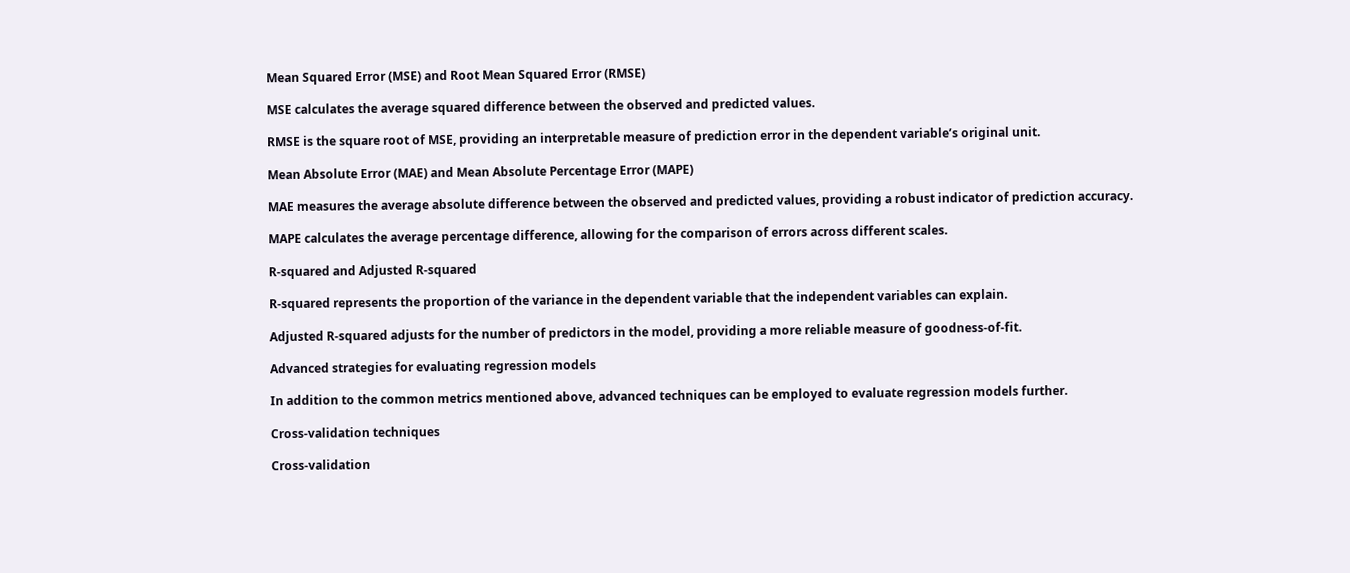Mean Squared Error (MSE) and Root Mean Squared Error (RMSE)

MSE calculates the average squared difference between the observed and predicted values.

RMSE is the square root of MSE, providing an interpretable measure of prediction error in the dependent variable’s original unit.

Mean Absolute Error (MAE) and Mean Absolute Percentage Error (MAPE)

MAE measures the average absolute difference between the observed and predicted values, providing a robust indicator of prediction accuracy.

MAPE calculates the average percentage difference, allowing for the comparison of errors across different scales.

R-squared and Adjusted R-squared

R-squared represents the proportion of the variance in the dependent variable that the independent variables can explain.

Adjusted R-squared adjusts for the number of predictors in the model, providing a more reliable measure of goodness-of-fit.

Advanced strategies for evaluating regression models

In addition to the common metrics mentioned above, advanced techniques can be employed to evaluate regression models further.

Cross-validation techniques

Cross-validation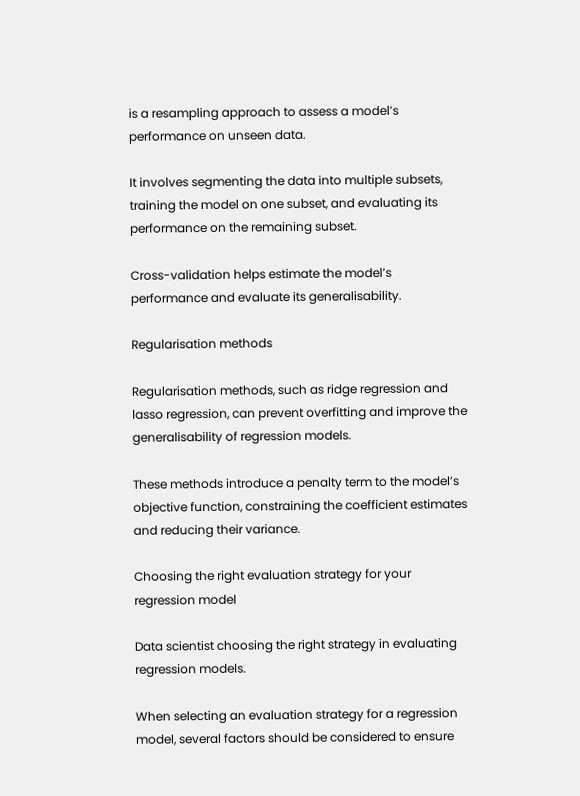is a resampling approach to assess a model’s performance on unseen data.

It involves segmenting the data into multiple subsets, training the model on one subset, and evaluating its performance on the remaining subset.

Cross-validation helps estimate the model’s performance and evaluate its generalisability.

Regularisation methods

Regularisation methods, such as ridge regression and lasso regression, can prevent overfitting and improve the generalisability of regression models.

These methods introduce a penalty term to the model’s objective function, constraining the coefficient estimates and reducing their variance.

Choosing the right evaluation strategy for your regression model

Data scientist choosing the right strategy in evaluating regression models.

When selecting an evaluation strategy for a regression model, several factors should be considered to ensure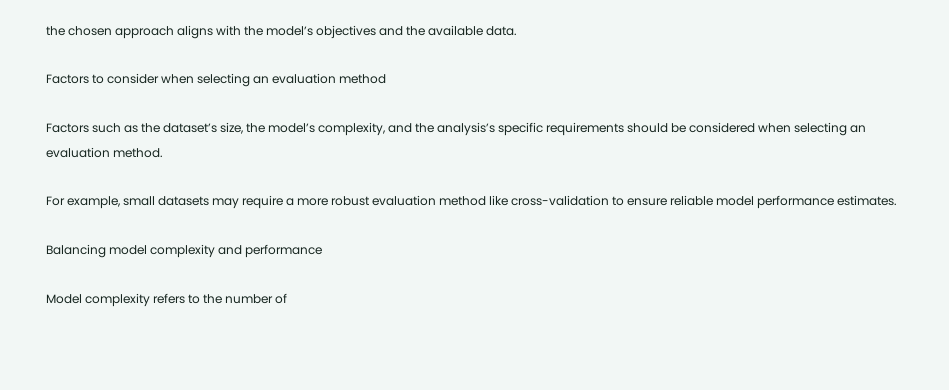the chosen approach aligns with the model’s objectives and the available data.

Factors to consider when selecting an evaluation method

Factors such as the dataset’s size, the model’s complexity, and the analysis’s specific requirements should be considered when selecting an evaluation method.

For example, small datasets may require a more robust evaluation method like cross-validation to ensure reliable model performance estimates.

Balancing model complexity and performance

Model complexity refers to the number of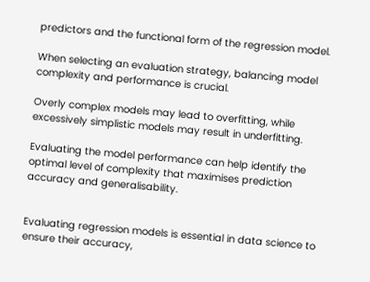predictors and the functional form of the regression model.

When selecting an evaluation strategy, balancing model complexity and performance is crucial.

Overly complex models may lead to overfitting, while excessively simplistic models may result in underfitting.

Evaluating the model performance can help identify the optimal level of complexity that maximises prediction accuracy and generalisability.


Evaluating regression models is essential in data science to ensure their accuracy,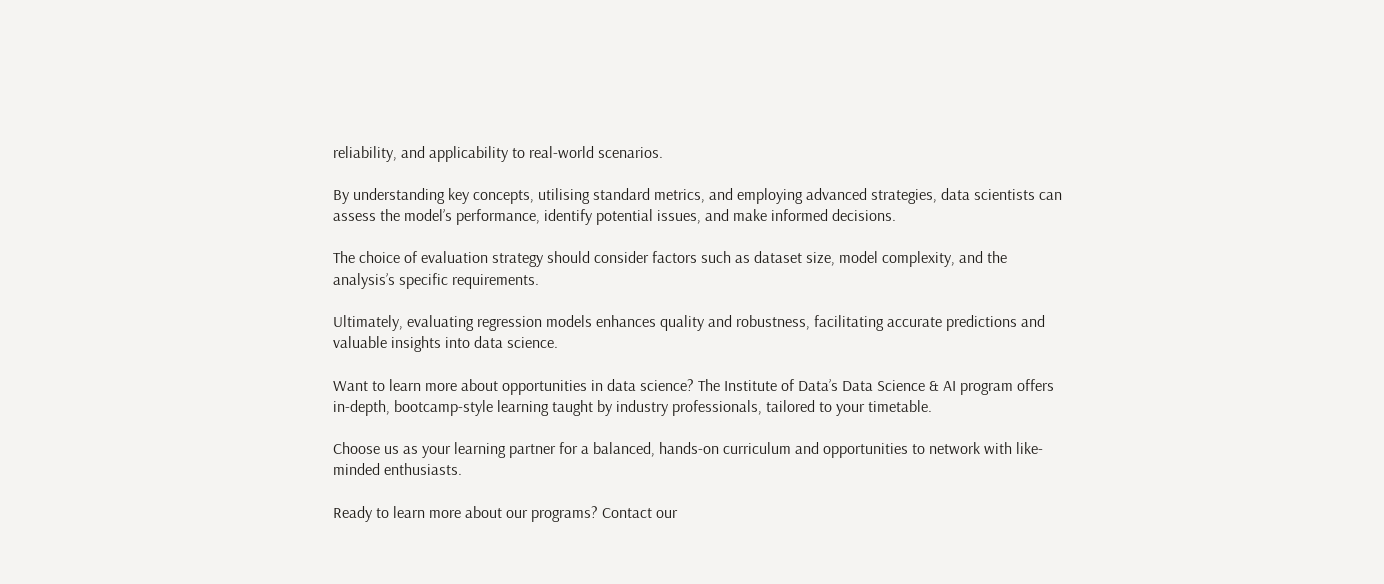reliability, and applicability to real-world scenarios.

By understanding key concepts, utilising standard metrics, and employing advanced strategies, data scientists can assess the model’s performance, identify potential issues, and make informed decisions.

The choice of evaluation strategy should consider factors such as dataset size, model complexity, and the analysis’s specific requirements.

Ultimately, evaluating regression models enhances quality and robustness, facilitating accurate predictions and valuable insights into data science.

Want to learn more about opportunities in data science? The Institute of Data’s Data Science & AI program offers in-depth, bootcamp-style learning taught by industry professionals, tailored to your timetable.

Choose us as your learning partner for a balanced, hands-on curriculum and opportunities to network with like-minded enthusiasts.

Ready to learn more about our programs? Contact our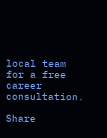local team for a free career consultation.

Share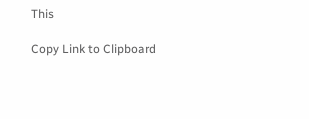This

Copy Link to Clipboard